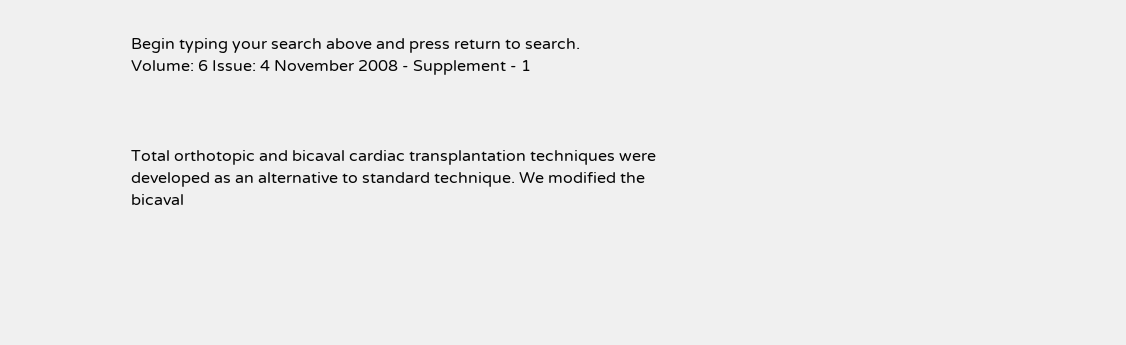Begin typing your search above and press return to search.
Volume: 6 Issue: 4 November 2008 - Supplement - 1



Total orthotopic and bicaval cardiac transplantation techniques were developed as an alternative to standard technique. We modified the bicaval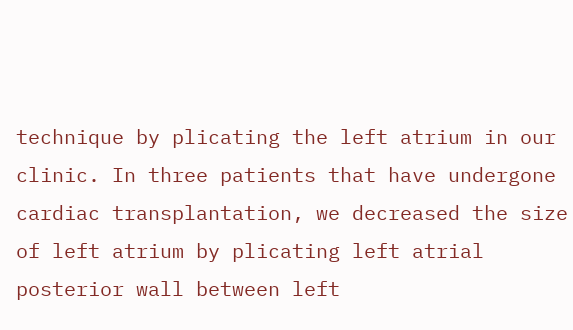technique by plicating the left atrium in our clinic. In three patients that have undergone cardiac transplantation, we decreased the size of left atrium by plicating left atrial posterior wall between left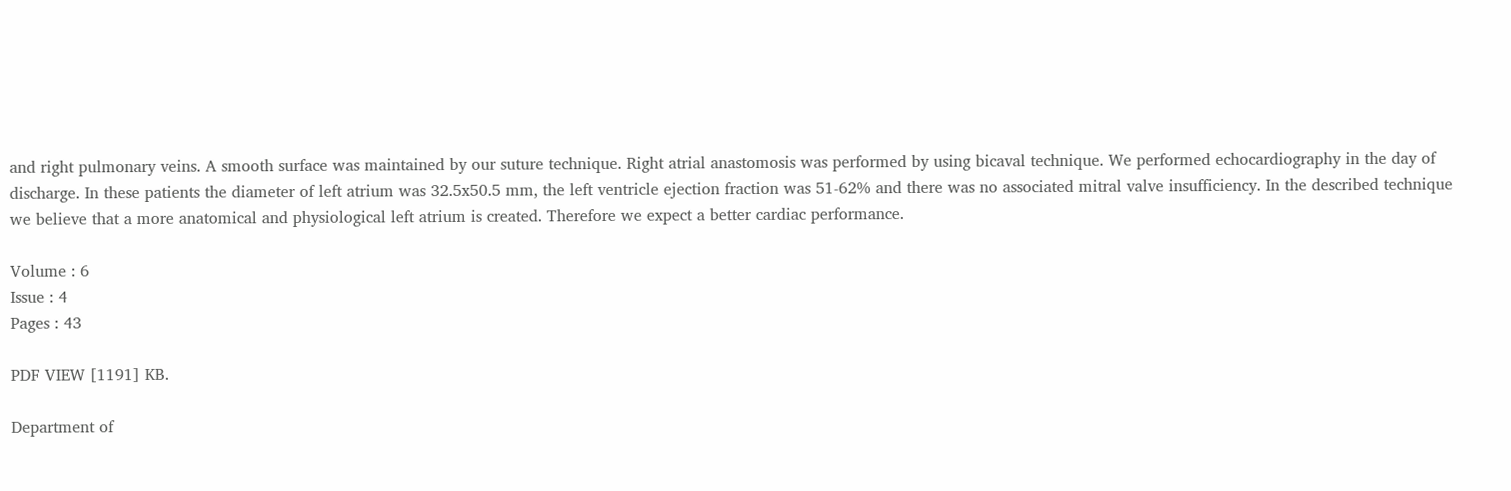and right pulmonary veins. A smooth surface was maintained by our suture technique. Right atrial anastomosis was performed by using bicaval technique. We performed echocardiography in the day of discharge. In these patients the diameter of left atrium was 32.5x50.5 mm, the left ventricle ejection fraction was 51-62% and there was no associated mitral valve insufficiency. In the described technique we believe that a more anatomical and physiological left atrium is created. Therefore we expect a better cardiac performance.

Volume : 6
Issue : 4
Pages : 43

PDF VIEW [1191] KB.

Department of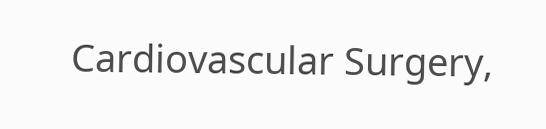Cardiovascular Surgery,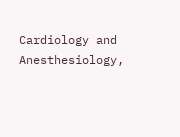Cardiology and Anesthesiology,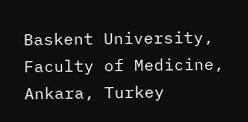Baskent University, Faculty of Medicine, Ankara, Turkey